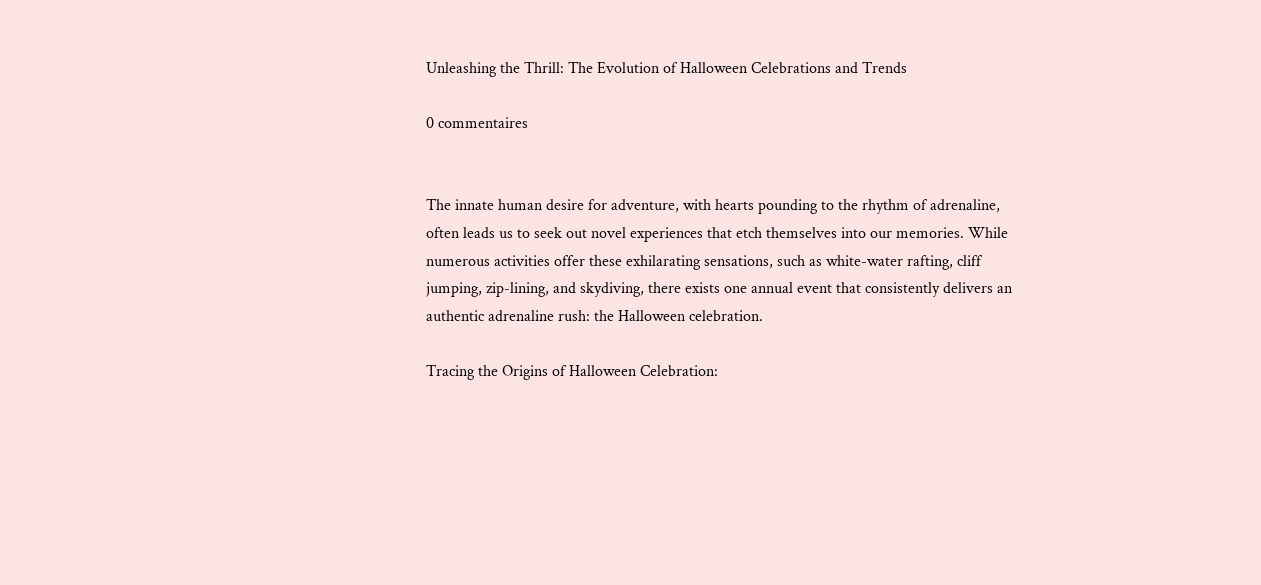Unleashing the Thrill: The Evolution of Halloween Celebrations and Trends

0 commentaires


The innate human desire for adventure, with hearts pounding to the rhythm of adrenaline, often leads us to seek out novel experiences that etch themselves into our memories. While numerous activities offer these exhilarating sensations, such as white-water rafting, cliff jumping, zip-lining, and skydiving, there exists one annual event that consistently delivers an authentic adrenaline rush: the Halloween celebration.

Tracing the Origins of Halloween Celebration: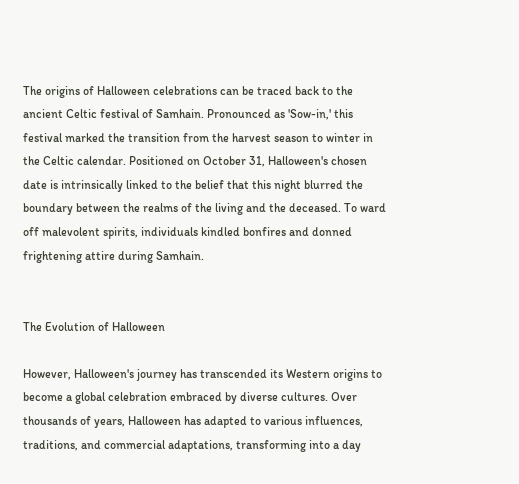The origins of Halloween celebrations can be traced back to the ancient Celtic festival of Samhain. Pronounced as 'Sow-in,' this festival marked the transition from the harvest season to winter in the Celtic calendar. Positioned on October 31, Halloween's chosen date is intrinsically linked to the belief that this night blurred the boundary between the realms of the living and the deceased. To ward off malevolent spirits, individuals kindled bonfires and donned frightening attire during Samhain.


The Evolution of Halloween

However, Halloween's journey has transcended its Western origins to become a global celebration embraced by diverse cultures. Over thousands of years, Halloween has adapted to various influences, traditions, and commercial adaptations, transforming into a day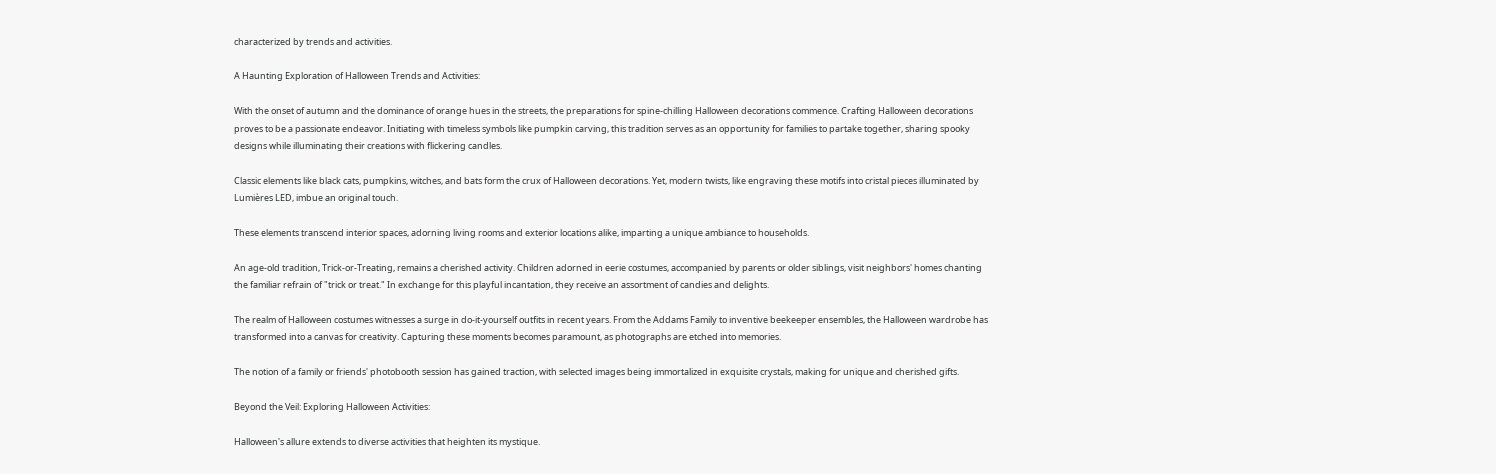characterized by trends and activities.

A Haunting Exploration of Halloween Trends and Activities:

With the onset of autumn and the dominance of orange hues in the streets, the preparations for spine-chilling Halloween decorations commence. Crafting Halloween decorations proves to be a passionate endeavor. Initiating with timeless symbols like pumpkin carving, this tradition serves as an opportunity for families to partake together, sharing spooky designs while illuminating their creations with flickering candles.

Classic elements like black cats, pumpkins, witches, and bats form the crux of Halloween decorations. Yet, modern twists, like engraving these motifs into cristal pieces illuminated by Lumières LED, imbue an original touch.

These elements transcend interior spaces, adorning living rooms and exterior locations alike, imparting a unique ambiance to households.

An age-old tradition, Trick-or-Treating, remains a cherished activity. Children adorned in eerie costumes, accompanied by parents or older siblings, visit neighbors' homes chanting the familiar refrain of "trick or treat." In exchange for this playful incantation, they receive an assortment of candies and delights.

The realm of Halloween costumes witnesses a surge in do-it-yourself outfits in recent years. From the Addams Family to inventive beekeeper ensembles, the Halloween wardrobe has transformed into a canvas for creativity. Capturing these moments becomes paramount, as photographs are etched into memories.

The notion of a family or friends' photobooth session has gained traction, with selected images being immortalized in exquisite crystals, making for unique and cherished gifts.

Beyond the Veil: Exploring Halloween Activities:

Halloween's allure extends to diverse activities that heighten its mystique.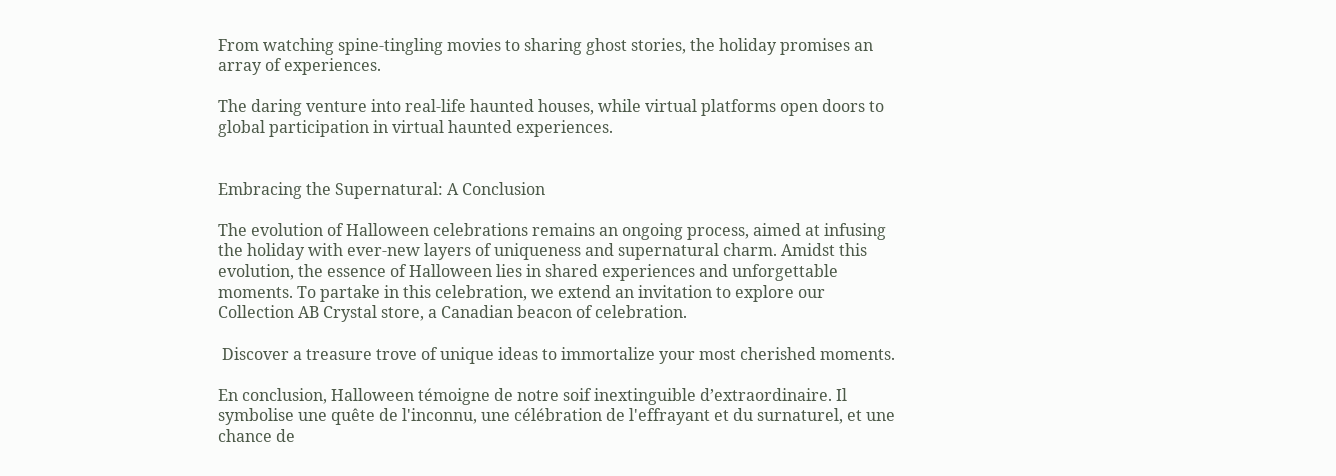From watching spine-tingling movies to sharing ghost stories, the holiday promises an array of experiences.

The daring venture into real-life haunted houses, while virtual platforms open doors to global participation in virtual haunted experiences.


Embracing the Supernatural: A Conclusion

The evolution of Halloween celebrations remains an ongoing process, aimed at infusing the holiday with ever-new layers of uniqueness and supernatural charm. Amidst this evolution, the essence of Halloween lies in shared experiences and unforgettable moments. To partake in this celebration, we extend an invitation to explore our Collection AB Crystal store, a Canadian beacon of celebration.

 Discover a treasure trove of unique ideas to immortalize your most cherished moments.

En conclusion, Halloween témoigne de notre soif inextinguible d’extraordinaire. Il symbolise une quête de l'inconnu, une célébration de l'effrayant et du surnaturel, et une chance de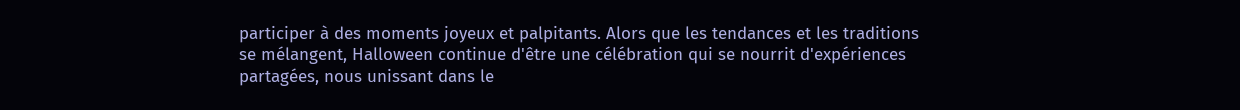participer à des moments joyeux et palpitants. Alors que les tendances et les traditions se mélangent, Halloween continue d'être une célébration qui se nourrit d'expériences partagées, nous unissant dans le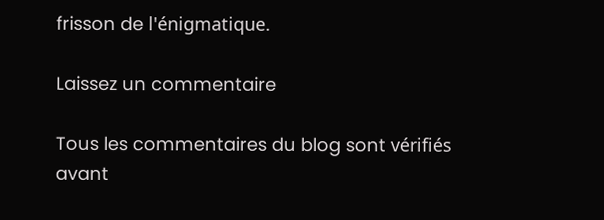frisson de l'énigmatique.

Laissez un commentaire

Tous les commentaires du blog sont vérifiés avant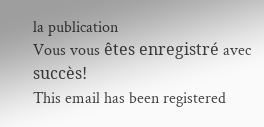la publication
Vous vous êtes enregistré avec succès!
This email has been registered